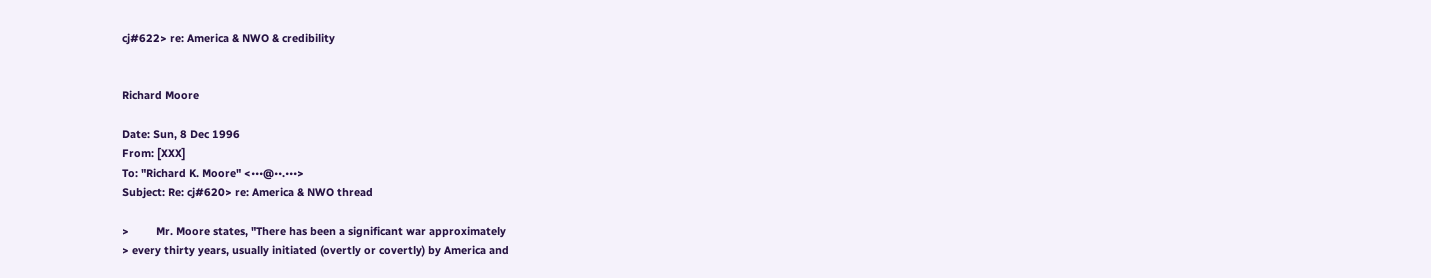cj#622> re: America & NWO & credibility


Richard Moore

Date: Sun, 8 Dec 1996
From: [XXX]
To: "Richard K. Moore" <•••@••.•••>
Subject: Re: cj#620> re: America & NWO thread

>         Mr. Moore states, "There has been a significant war approximately
> every thirty years, usually initiated (overtly or covertly) by America and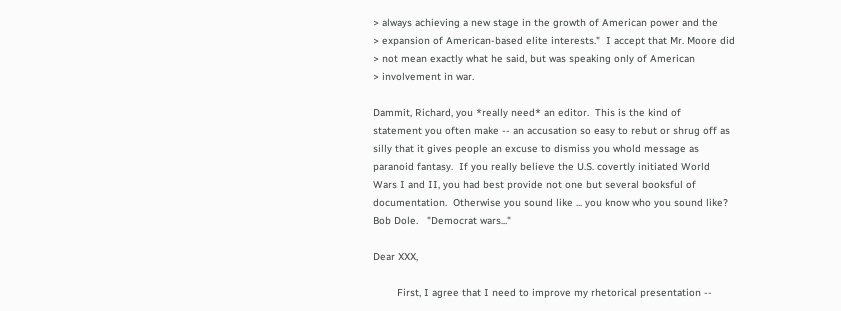> always achieving a new stage in the growth of American power and the
> expansion of American-based elite interests."  I accept that Mr. Moore did
> not mean exactly what he said, but was speaking only of American
> involvement in war.

Dammit, Richard, you *really need* an editor.  This is the kind of
statement you often make -- an accusation so easy to rebut or shrug off as
silly that it gives people an excuse to dismiss you whold message as
paranoid fantasy.  If you really believe the U.S. covertly initiated World
Wars I and II, you had best provide not one but several booksful of
documentation.  Otherwise you sound like ... you know who you sound like?
Bob Dole.   "Democrat wars..."

Dear XXX,

        First, I agree that I need to improve my rhetorical presentation --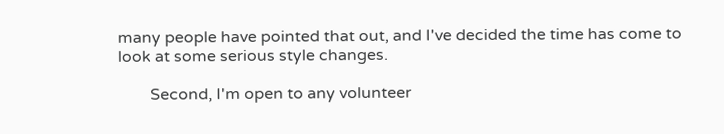many people have pointed that out, and I've decided the time has come to
look at some serious style changes.

        Second, I'm open to any volunteer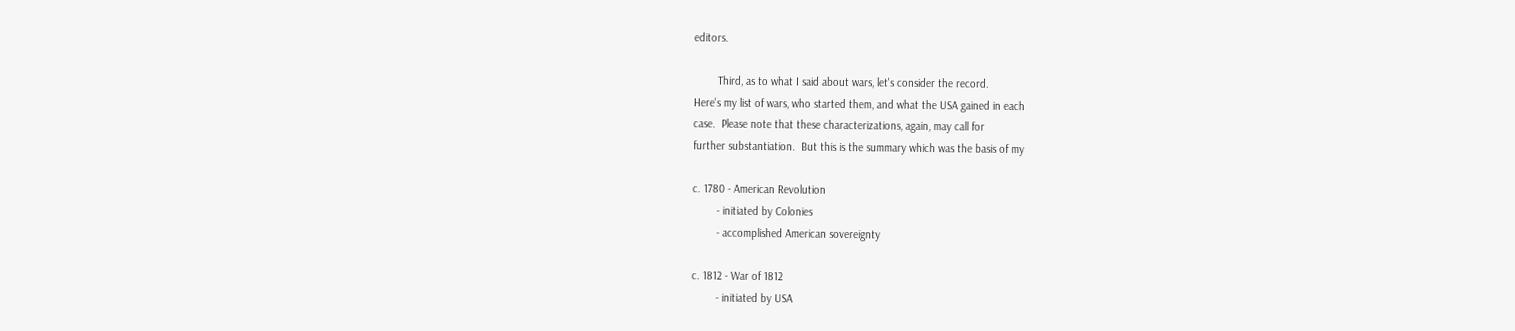editors.

        Third, as to what I said about wars, let's consider the record.
Here's my list of wars, who started them, and what the USA gained in each
case.  Please note that these characterizations, again, may call for
further substantiation.  But this is the summary which was the basis of my

c. 1780 - American Revolution
        - initiated by Colonies
        - accomplished American sovereignty

c. 1812 - War of 1812
        - initiated by USA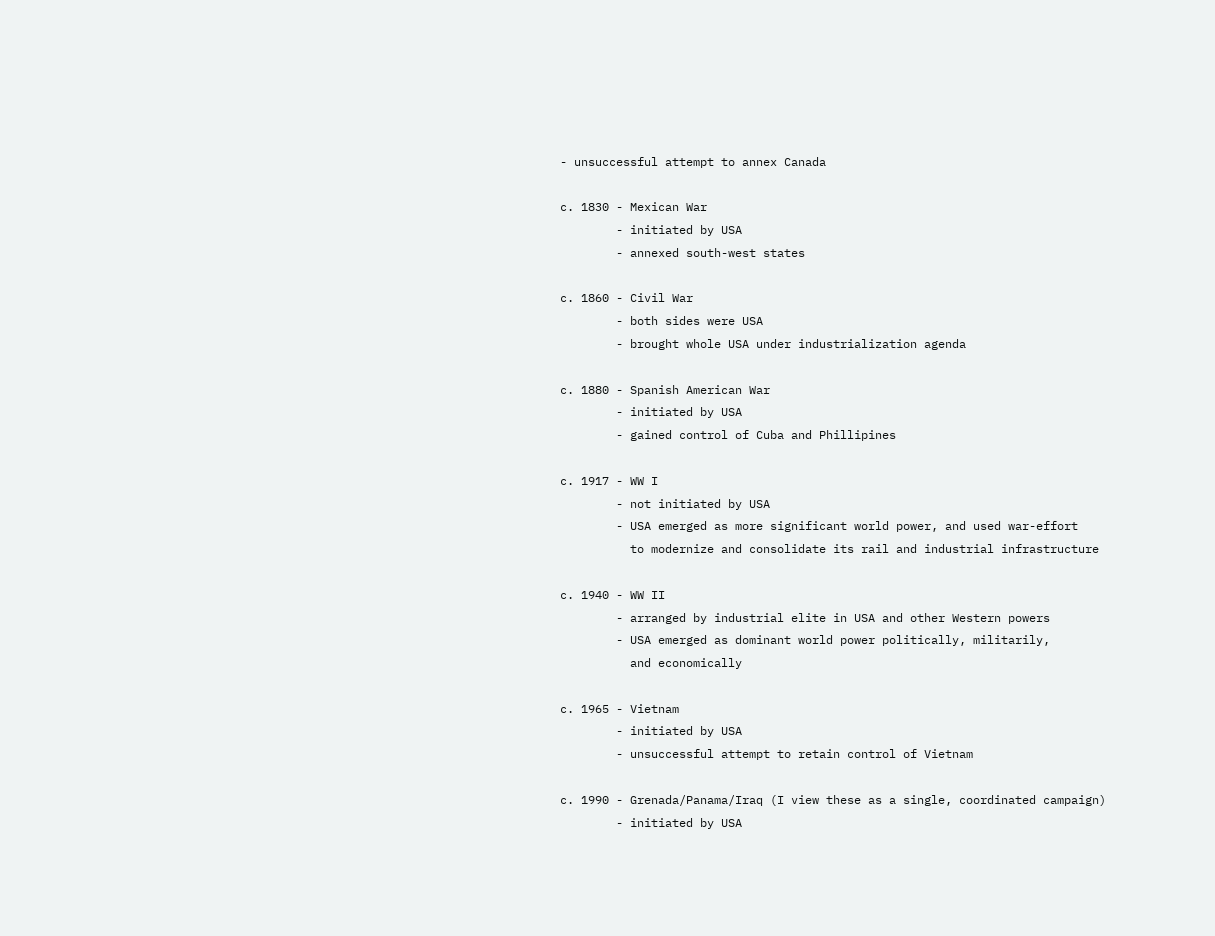- unsuccessful attempt to annex Canada

c. 1830 - Mexican War
        - initiated by USA
        - annexed south-west states

c. 1860 - Civil War
        - both sides were USA
        - brought whole USA under industrialization agenda

c. 1880 - Spanish American War
        - initiated by USA
        - gained control of Cuba and Phillipines

c. 1917 - WW I
        - not initiated by USA
        - USA emerged as more significant world power, and used war-effort
          to modernize and consolidate its rail and industrial infrastructure

c. 1940 - WW II
        - arranged by industrial elite in USA and other Western powers
        - USA emerged as dominant world power politically, militarily,
          and economically

c. 1965 - Vietnam
        - initiated by USA
        - unsuccessful attempt to retain control of Vietnam

c. 1990 - Grenada/Panama/Iraq (I view these as a single, coordinated campaign)
        - initiated by USA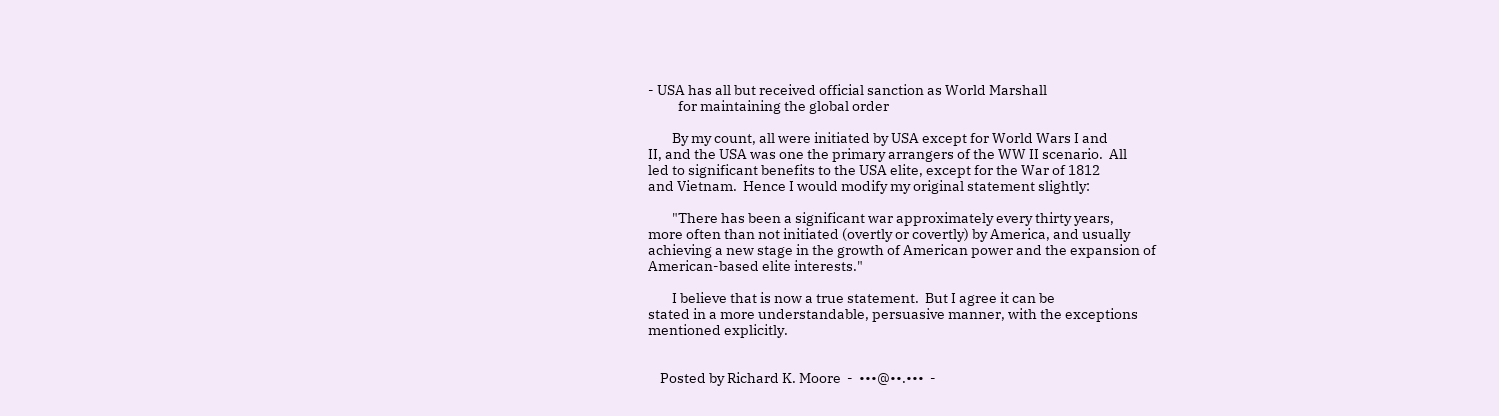- USA has all but received official sanction as World Marshall
          for maintaining the global order

        By my count, all were initiated by USA except for World Wars I and
II, and the USA was one the primary arrangers of the WW II scenario.  All
led to significant benefits to the USA elite, except for the War of 1812
and Vietnam.  Hence I would modify my original statement slightly:

        "There has been a significant war approximately every thirty years,
more often than not initiated (overtly or covertly) by America, and usually
achieving a new stage in the growth of American power and the expansion of
American-based elite interests."

        I believe that is now a true statement.  But I agree it can be
stated in a more understandable, persuasive manner, with the exceptions
mentioned explicitly.


    Posted by Richard K. Moore  -  •••@••.•••  -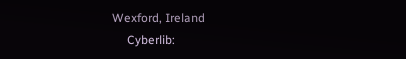Wexford, Ireland
     Cyberlib: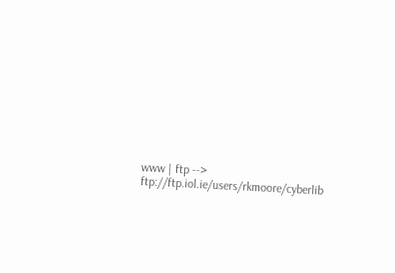www | ftp --> ftp://ftp.iol.ie/users/rkmoore/cyberlib